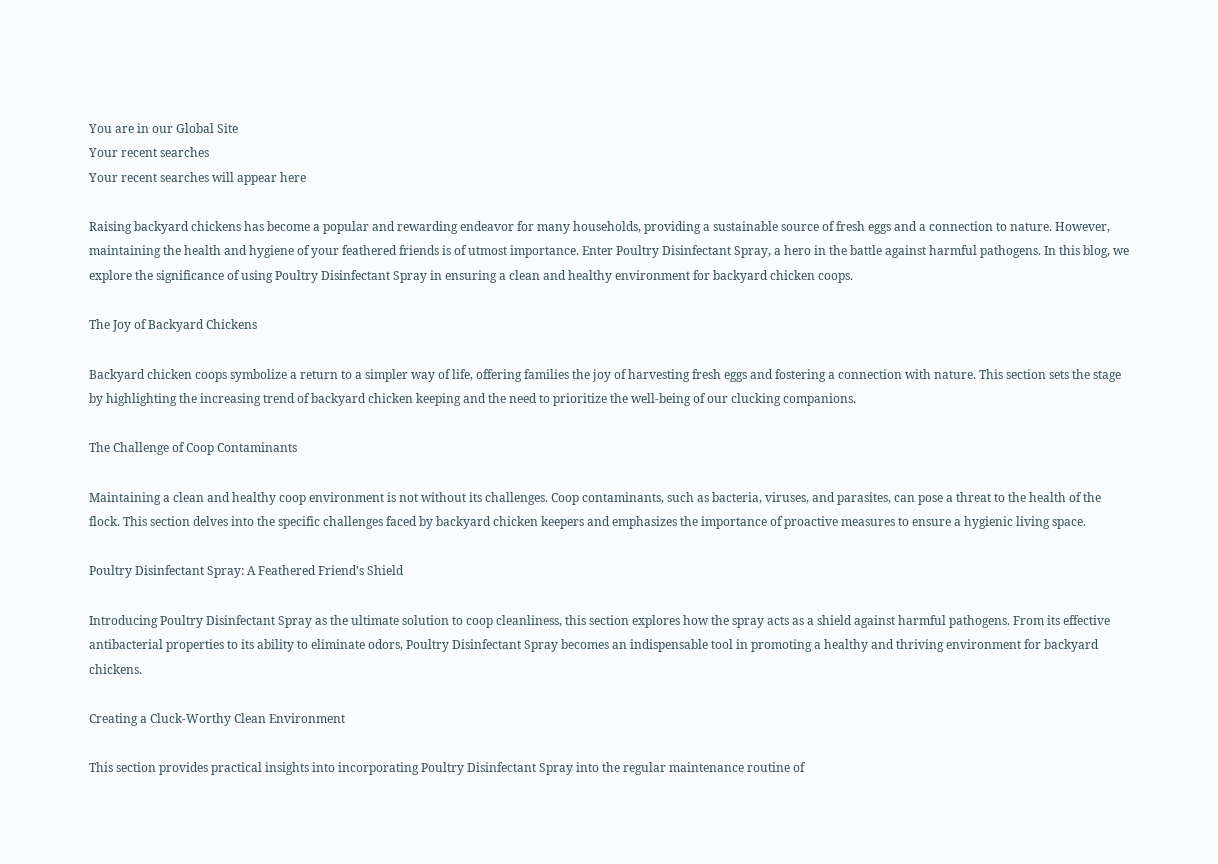You are in our Global Site
Your recent searches
Your recent searches will appear here

Raising backyard chickens has become a popular and rewarding endeavor for many households, providing a sustainable source of fresh eggs and a connection to nature. However, maintaining the health and hygiene of your feathered friends is of utmost importance. Enter Poultry Disinfectant Spray, a hero in the battle against harmful pathogens. In this blog, we explore the significance of using Poultry Disinfectant Spray in ensuring a clean and healthy environment for backyard chicken coops.

The Joy of Backyard Chickens

Backyard chicken coops symbolize a return to a simpler way of life, offering families the joy of harvesting fresh eggs and fostering a connection with nature. This section sets the stage by highlighting the increasing trend of backyard chicken keeping and the need to prioritize the well-being of our clucking companions.

The Challenge of Coop Contaminants

Maintaining a clean and healthy coop environment is not without its challenges. Coop contaminants, such as bacteria, viruses, and parasites, can pose a threat to the health of the flock. This section delves into the specific challenges faced by backyard chicken keepers and emphasizes the importance of proactive measures to ensure a hygienic living space.

Poultry Disinfectant Spray: A Feathered Friend's Shield

Introducing Poultry Disinfectant Spray as the ultimate solution to coop cleanliness, this section explores how the spray acts as a shield against harmful pathogens. From its effective antibacterial properties to its ability to eliminate odors, Poultry Disinfectant Spray becomes an indispensable tool in promoting a healthy and thriving environment for backyard chickens.

Creating a Cluck-Worthy Clean Environment

This section provides practical insights into incorporating Poultry Disinfectant Spray into the regular maintenance routine of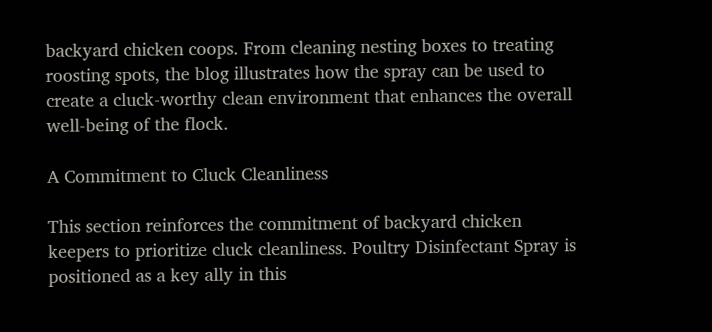backyard chicken coops. From cleaning nesting boxes to treating roosting spots, the blog illustrates how the spray can be used to create a cluck-worthy clean environment that enhances the overall well-being of the flock.

A Commitment to Cluck Cleanliness

This section reinforces the commitment of backyard chicken keepers to prioritize cluck cleanliness. Poultry Disinfectant Spray is positioned as a key ally in this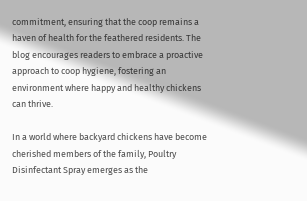commitment, ensuring that the coop remains a haven of health for the feathered residents. The blog encourages readers to embrace a proactive approach to coop hygiene, fostering an environment where happy and healthy chickens can thrive.

In a world where backyard chickens have become cherished members of the family, Poultry Disinfectant Spray emerges as the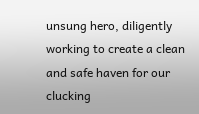unsung hero, diligently working to create a clean and safe haven for our clucking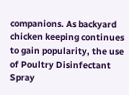companions. As backyard chicken keeping continues to gain popularity, the use of Poultry Disinfectant Spray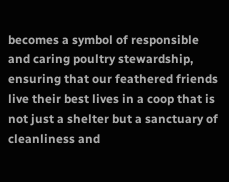becomes a symbol of responsible and caring poultry stewardship, ensuring that our feathered friends live their best lives in a coop that is not just a shelter but a sanctuary of cleanliness and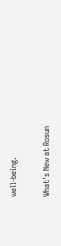well-being.

What's New at Rosun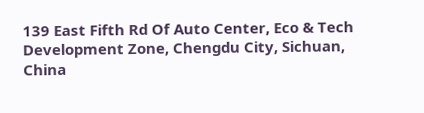139 East Fifth Rd Of Auto Center, Eco & Tech Development Zone, Chengdu City, Sichuan, China